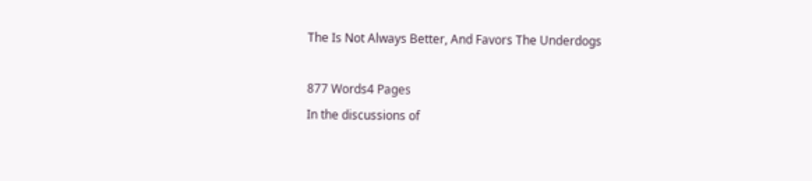The Is Not Always Better, And Favors The Underdogs

877 Words4 Pages
In the discussions of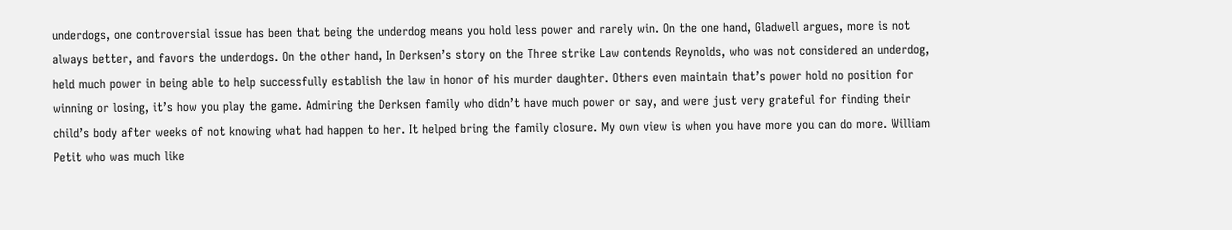underdogs, one controversial issue has been that being the underdog means you hold less power and rarely win. On the one hand, Gladwell argues, more is not always better, and favors the underdogs. On the other hand, In Derksen’s story on the Three strike Law contends Reynolds, who was not considered an underdog, held much power in being able to help successfully establish the law in honor of his murder daughter. Others even maintain that’s power hold no position for winning or losing, it’s how you play the game. Admiring the Derksen family who didn’t have much power or say, and were just very grateful for finding their child’s body after weeks of not knowing what had happen to her. It helped bring the family closure. My own view is when you have more you can do more. William Petit who was much like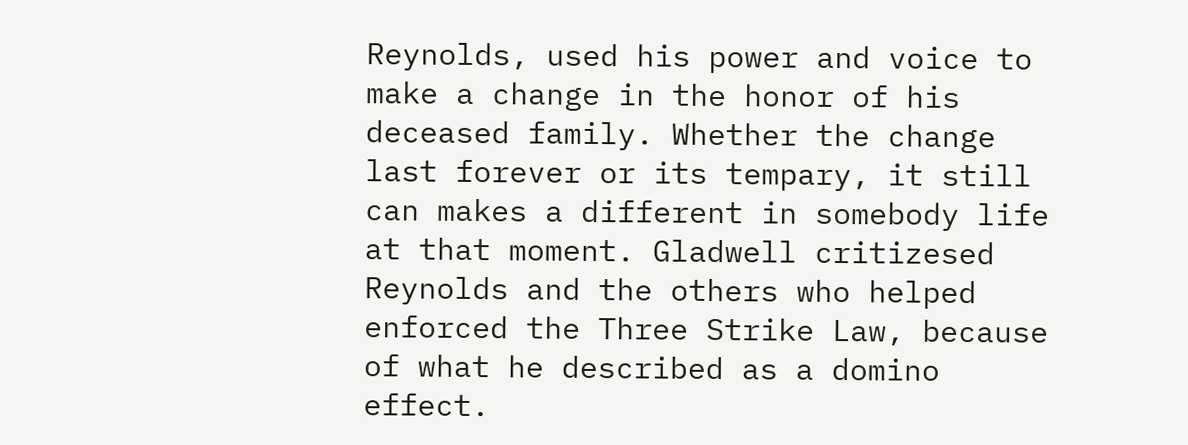Reynolds, used his power and voice to make a change in the honor of his deceased family. Whether the change last forever or its tempary, it still can makes a different in somebody life at that moment. Gladwell critizesed Reynolds and the others who helped enforced the Three Strike Law, because of what he described as a domino effect.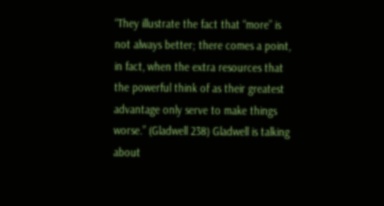“They illustrate the fact that “more” is not always better; there comes a point, in fact, when the extra resources that the powerful think of as their greatest advantage only serve to make things worse.” (Gladwell 238) Gladwell is talking about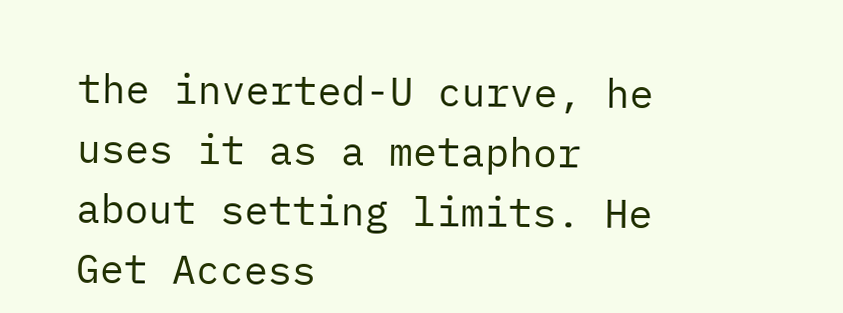the inverted-U curve, he uses it as a metaphor about setting limits. He
Get Access